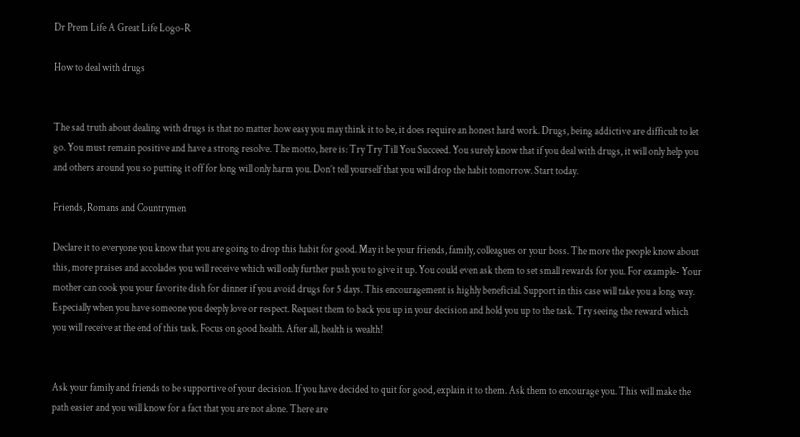Dr Prem Life A Great Life Logo-R

How to deal with drugs


The sad truth about dealing with drugs is that no matter how easy you may think it to be, it does require an honest hard work. Drugs, being addictive are difficult to let go. You must remain positive and have a strong resolve. The motto, here is: Try Try Till You Succeed. You surely know that if you deal with drugs, it will only help you and others around you so putting it off for long will only harm you. Don’t tell yourself that you will drop the habit tomorrow. Start today.

Friends, Romans and Countrymen

Declare it to everyone you know that you are going to drop this habit for good. May it be your friends, family, colleagues or your boss. The more the people know about this, more praises and accolades you will receive which will only further push you to give it up. You could even ask them to set small rewards for you. For example- Your mother can cook you your favorite dish for dinner if you avoid drugs for 5 days. This encouragement is highly beneficial. Support in this case will take you a long way. Especially when you have someone you deeply love or respect. Request them to back you up in your decision and hold you up to the task. Try seeing the reward which you will receive at the end of this task. Focus on good health. After all, health is wealth!


Ask your family and friends to be supportive of your decision. If you have decided to quit for good, explain it to them. Ask them to encourage you. This will make the path easier and you will know for a fact that you are not alone. There are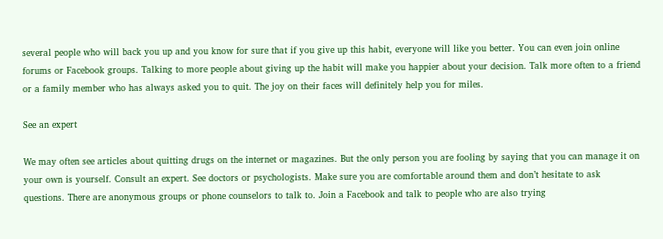several people who will back you up and you know for sure that if you give up this habit, everyone will like you better. You can even join online forums or Facebook groups. Talking to more people about giving up the habit will make you happier about your decision. Talk more often to a friend or a family member who has always asked you to quit. The joy on their faces will definitely help you for miles.

See an expert

We may often see articles about quitting drugs on the internet or magazines. But the only person you are fooling by saying that you can manage it on your own is yourself. Consult an expert. See doctors or psychologists. Make sure you are comfortable around them and don’t hesitate to ask questions. There are anonymous groups or phone counselors to talk to. Join a Facebook and talk to people who are also trying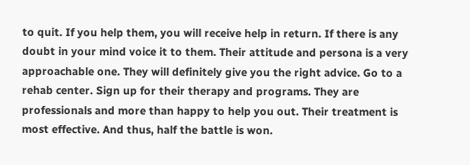to quit. If you help them, you will receive help in return. If there is any doubt in your mind voice it to them. Their attitude and persona is a very approachable one. They will definitely give you the right advice. Go to a rehab center. Sign up for their therapy and programs. They are professionals and more than happy to help you out. Their treatment is most effective. And thus, half the battle is won.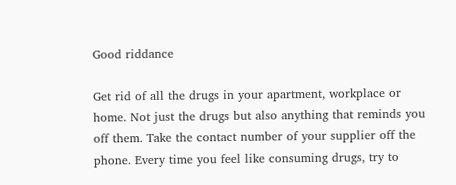Good riddance

Get rid of all the drugs in your apartment, workplace or home. Not just the drugs but also anything that reminds you off them. Take the contact number of your supplier off the phone. Every time you feel like consuming drugs, try to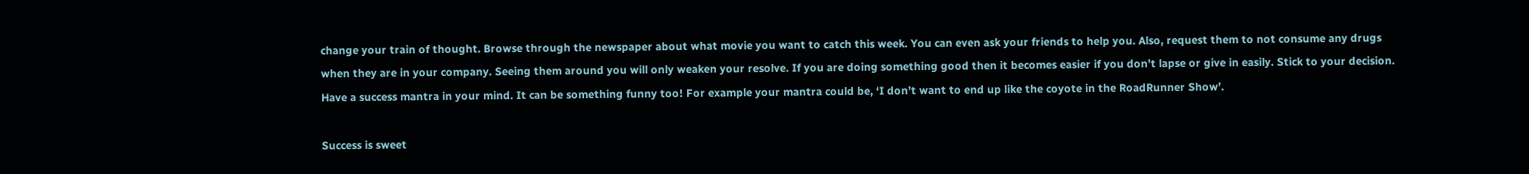change your train of thought. Browse through the newspaper about what movie you want to catch this week. You can even ask your friends to help you. Also, request them to not consume any drugs when they are in your company. Seeing them around you will only weaken your resolve. If you are doing something good then it becomes easier if you don’t lapse or give in easily. Stick to your decision. Have a success mantra in your mind. It can be something funny too! For example your mantra could be, ‘I don’t want to end up like the coyote in the RoadRunner Show’.

Success is sweet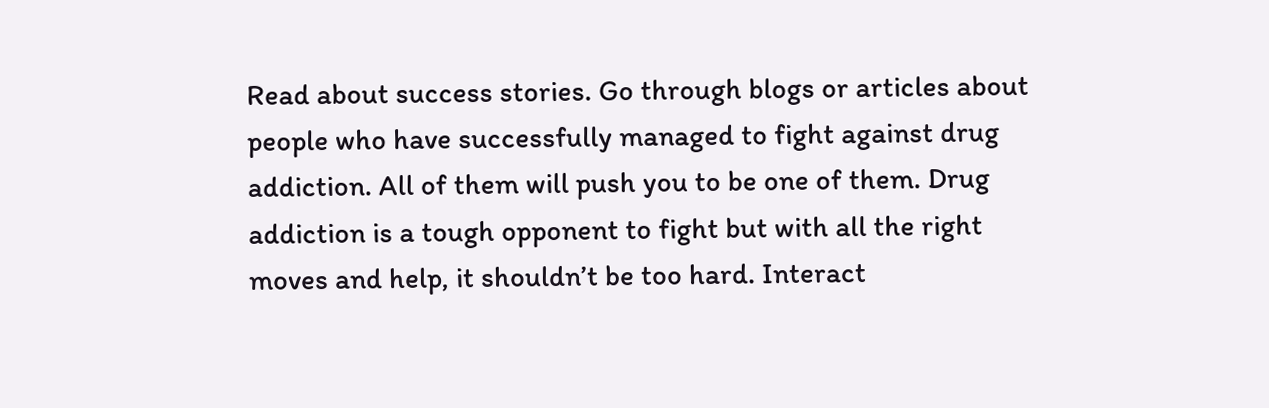Read about success stories. Go through blogs or articles about people who have successfully managed to fight against drug addiction. All of them will push you to be one of them. Drug addiction is a tough opponent to fight but with all the right moves and help, it shouldn’t be too hard. Interact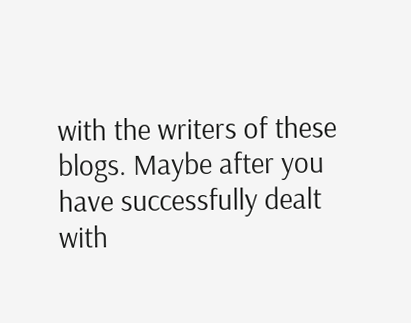with the writers of these blogs. Maybe after you have successfully dealt with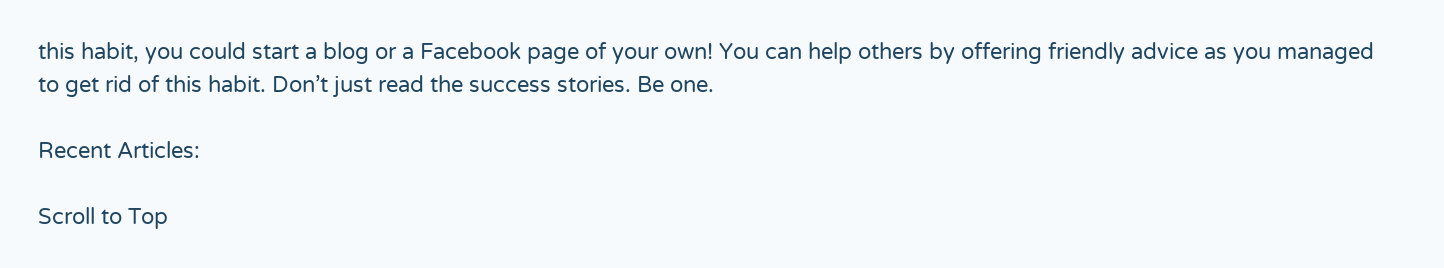this habit, you could start a blog or a Facebook page of your own! You can help others by offering friendly advice as you managed to get rid of this habit. Don’t just read the success stories. Be one.

Recent Articles:

Scroll to Top